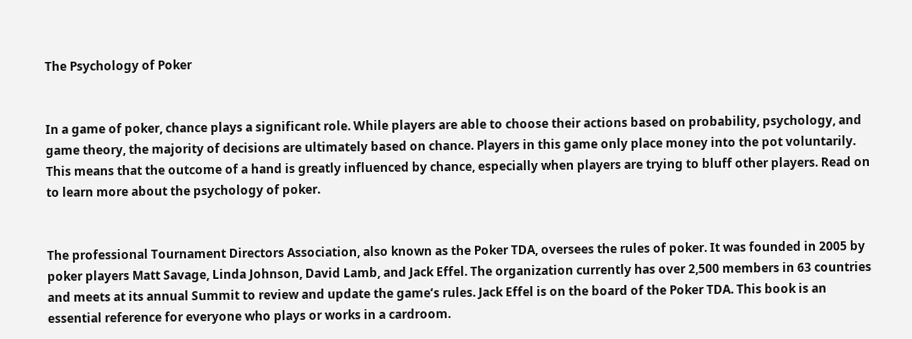The Psychology of Poker


In a game of poker, chance plays a significant role. While players are able to choose their actions based on probability, psychology, and game theory, the majority of decisions are ultimately based on chance. Players in this game only place money into the pot voluntarily. This means that the outcome of a hand is greatly influenced by chance, especially when players are trying to bluff other players. Read on to learn more about the psychology of poker.


The professional Tournament Directors Association, also known as the Poker TDA, oversees the rules of poker. It was founded in 2005 by poker players Matt Savage, Linda Johnson, David Lamb, and Jack Effel. The organization currently has over 2,500 members in 63 countries and meets at its annual Summit to review and update the game’s rules. Jack Effel is on the board of the Poker TDA. This book is an essential reference for everyone who plays or works in a cardroom.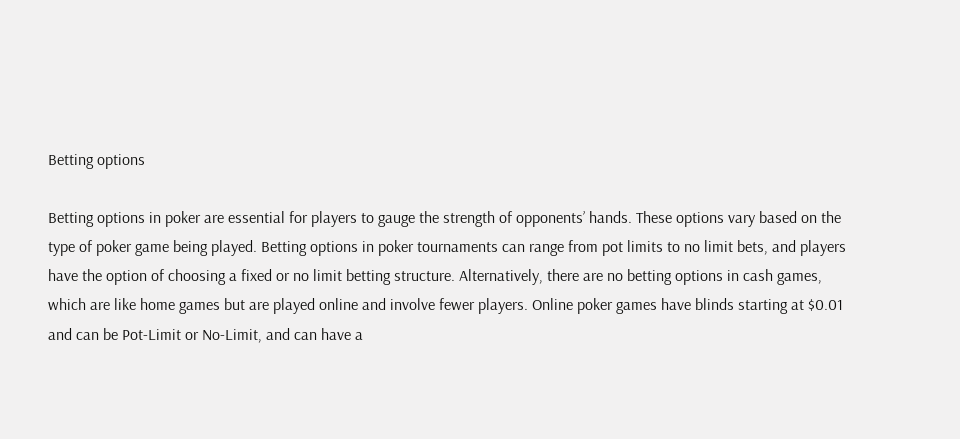Betting options

Betting options in poker are essential for players to gauge the strength of opponents’ hands. These options vary based on the type of poker game being played. Betting options in poker tournaments can range from pot limits to no limit bets, and players have the option of choosing a fixed or no limit betting structure. Alternatively, there are no betting options in cash games, which are like home games but are played online and involve fewer players. Online poker games have blinds starting at $0.01 and can be Pot-Limit or No-Limit, and can have a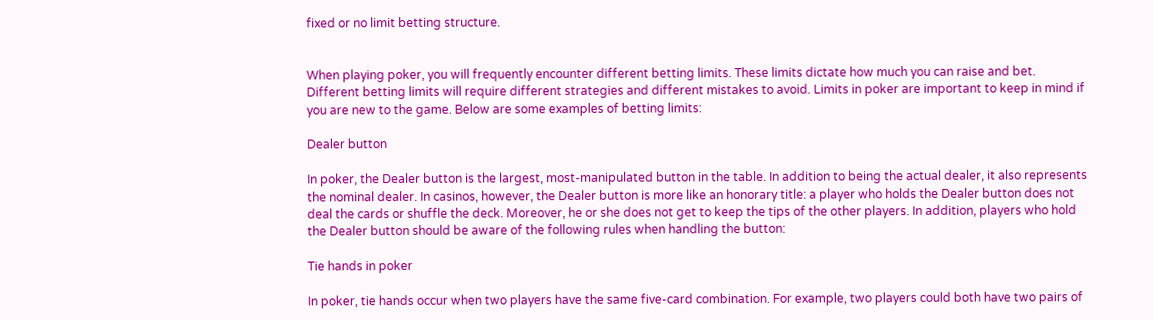fixed or no limit betting structure.


When playing poker, you will frequently encounter different betting limits. These limits dictate how much you can raise and bet. Different betting limits will require different strategies and different mistakes to avoid. Limits in poker are important to keep in mind if you are new to the game. Below are some examples of betting limits:

Dealer button

In poker, the Dealer button is the largest, most-manipulated button in the table. In addition to being the actual dealer, it also represents the nominal dealer. In casinos, however, the Dealer button is more like an honorary title: a player who holds the Dealer button does not deal the cards or shuffle the deck. Moreover, he or she does not get to keep the tips of the other players. In addition, players who hold the Dealer button should be aware of the following rules when handling the button:

Tie hands in poker

In poker, tie hands occur when two players have the same five-card combination. For example, two players could both have two pairs of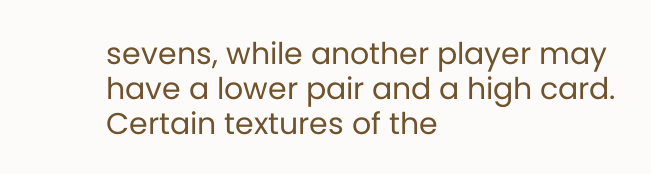sevens, while another player may have a lower pair and a high card. Certain textures of the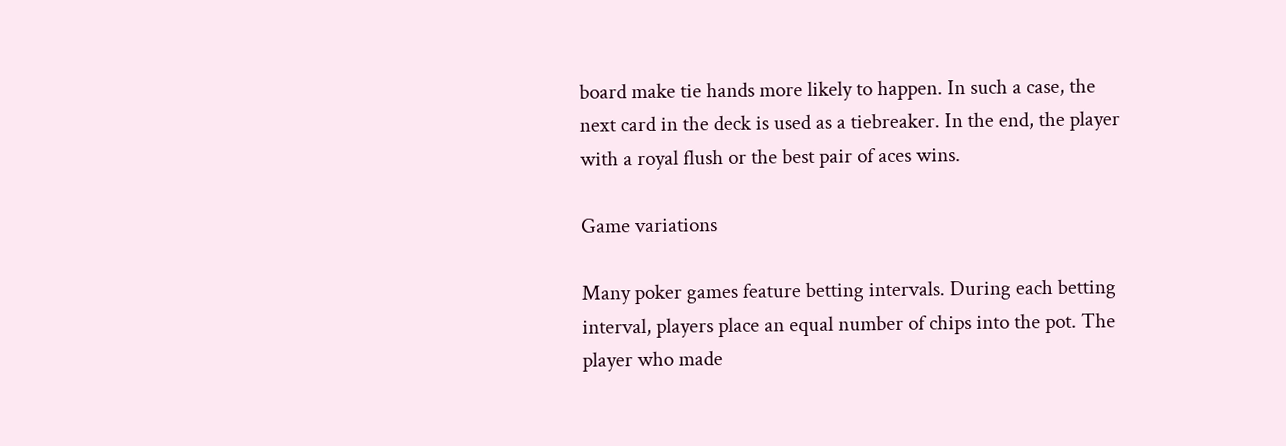board make tie hands more likely to happen. In such a case, the next card in the deck is used as a tiebreaker. In the end, the player with a royal flush or the best pair of aces wins.

Game variations

Many poker games feature betting intervals. During each betting interval, players place an equal number of chips into the pot. The player who made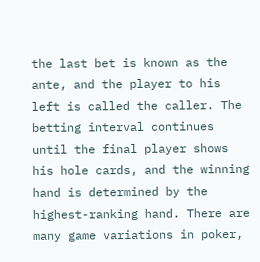the last bet is known as the ante, and the player to his left is called the caller. The betting interval continues until the final player shows his hole cards, and the winning hand is determined by the highest-ranking hand. There are many game variations in poker,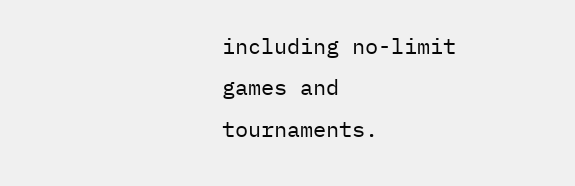including no-limit games and tournaments.